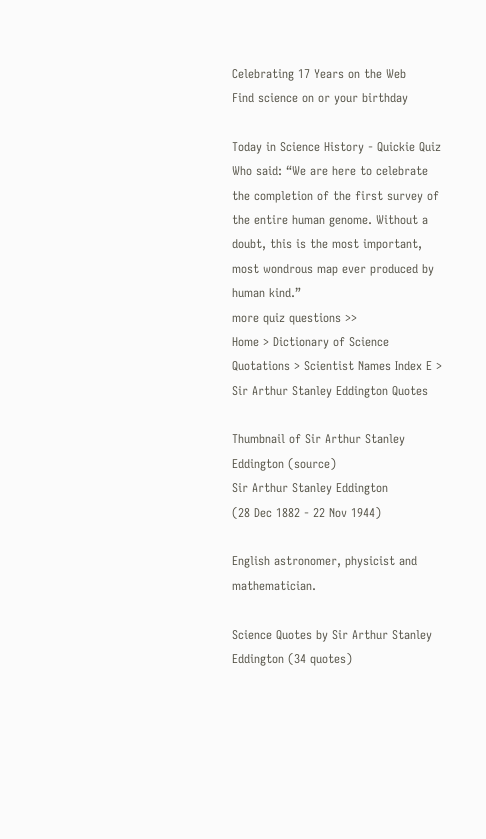Celebrating 17 Years on the Web
Find science on or your birthday

Today in Science History - Quickie Quiz
Who said: “We are here to celebrate the completion of the first survey of the entire human genome. Without a doubt, this is the most important, most wondrous map ever produced by human kind.”
more quiz questions >>
Home > Dictionary of Science Quotations > Scientist Names Index E > Sir Arthur Stanley Eddington Quotes

Thumbnail of Sir Arthur Stanley Eddington (source)
Sir Arthur Stanley Eddington
(28 Dec 1882 - 22 Nov 1944)

English astronomer, physicist and mathematician.

Science Quotes by Sir Arthur Stanley Eddington (34 quotes)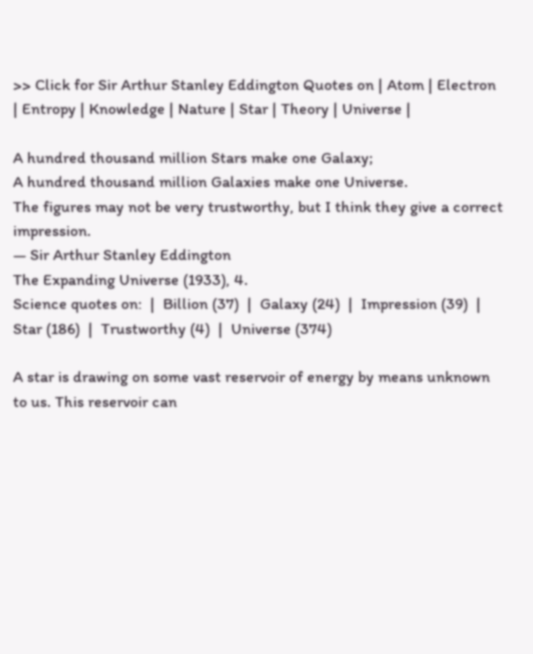>> Click for Sir Arthur Stanley Eddington Quotes on | Atom | Electron | Entropy | Knowledge | Nature | Star | Theory | Universe |

A hundred thousand million Stars make one Galaxy;
A hundred thousand million Galaxies make one Universe.
The figures may not be very trustworthy, but I think they give a correct impression.
— Sir Arthur Stanley Eddington
The Expanding Universe (1933), 4.
Science quotes on:  |  Billion (37)  |  Galaxy (24)  |  Impression (39)  |  Star (186)  |  Trustworthy (4)  |  Universe (374)

A star is drawing on some vast reservoir of energy by means unknown to us. This reservoir can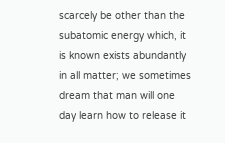scarcely be other than the subatomic energy which, it is known exists abundantly in all matter; we sometimes dream that man will one day learn how to release it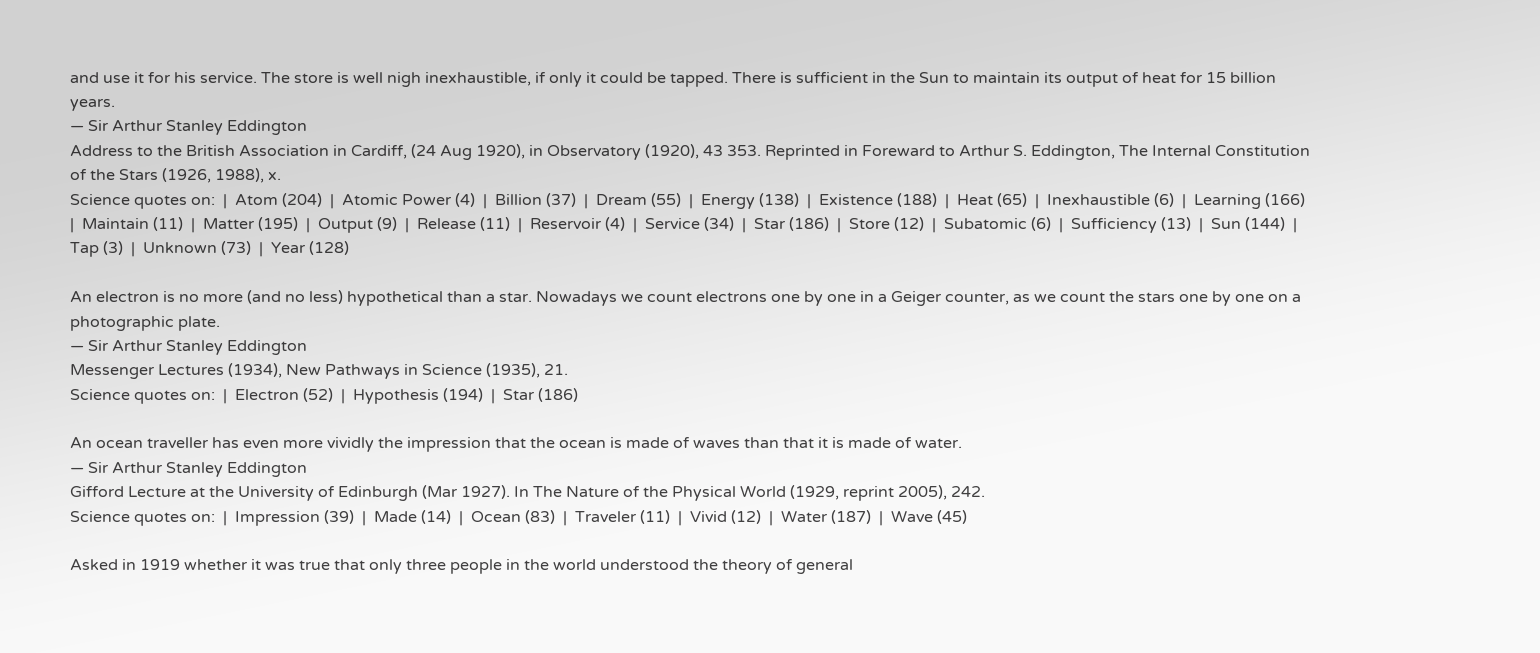and use it for his service. The store is well nigh inexhaustible, if only it could be tapped. There is sufficient in the Sun to maintain its output of heat for 15 billion years.
— Sir Arthur Stanley Eddington
Address to the British Association in Cardiff, (24 Aug 1920), in Observatory (1920), 43 353. Reprinted in Foreward to Arthur S. Eddington, The Internal Constitution of the Stars (1926, 1988), x.
Science quotes on:  |  Atom (204)  |  Atomic Power (4)  |  Billion (37)  |  Dream (55)  |  Energy (138)  |  Existence (188)  |  Heat (65)  |  Inexhaustible (6)  |  Learning (166)  |  Maintain (11)  |  Matter (195)  |  Output (9)  |  Release (11)  |  Reservoir (4)  |  Service (34)  |  Star (186)  |  Store (12)  |  Subatomic (6)  |  Sufficiency (13)  |  Sun (144)  |  Tap (3)  |  Unknown (73)  |  Year (128)

An electron is no more (and no less) hypothetical than a star. Nowadays we count electrons one by one in a Geiger counter, as we count the stars one by one on a photographic plate.
— Sir Arthur Stanley Eddington
Messenger Lectures (1934), New Pathways in Science (1935), 21.
Science quotes on:  |  Electron (52)  |  Hypothesis (194)  |  Star (186)

An ocean traveller has even more vividly the impression that the ocean is made of waves than that it is made of water.
— Sir Arthur Stanley Eddington
Gifford Lecture at the University of Edinburgh (Mar 1927). In The Nature of the Physical World (1929, reprint 2005), 242.
Science quotes on:  |  Impression (39)  |  Made (14)  |  Ocean (83)  |  Traveler (11)  |  Vivid (12)  |  Water (187)  |  Wave (45)

Asked in 1919 whether it was true that only three people in the world understood the theory of general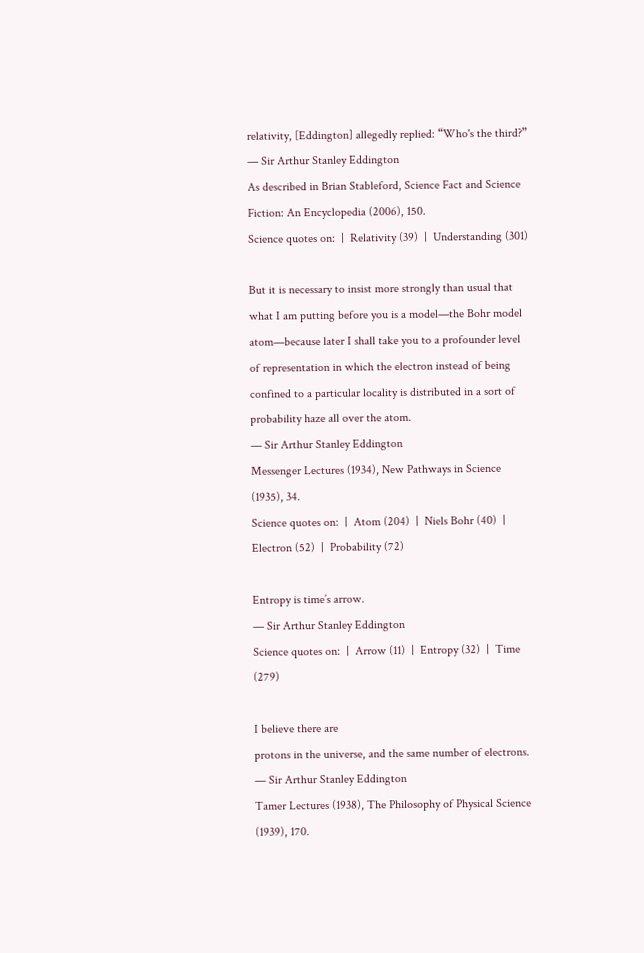relativity, [Eddington] allegedly replied: “Who's the third?”
— Sir Arthur Stanley Eddington
As described in Brian Stableford, Science Fact and Science Fiction: An Encyclopedia (2006), 150.
Science quotes on:  |  Relativity (39)  |  Understanding (301)

But it is necessary to insist more strongly than usual that what I am putting before you is a model—the Bohr model atom—because later I shall take you to a profounder level of representation in which the electron instead of being confined to a particular locality is distributed in a sort of probability haze all over the atom.
— Sir Arthur Stanley Eddington
Messenger Lectures (1934), New Pathways in Science (1935), 34.
Science quotes on:  |  Atom (204)  |  Niels Bohr (40)  |  Electron (52)  |  Probability (72)

Entropy is time’s arrow.
— Sir Arthur Stanley Eddington
Science quotes on:  |  Arrow (11)  |  Entropy (32)  |  Time (279)

I believe there are
protons in the universe, and the same number of electrons.
— Sir Arthur Stanley Eddington
Tamer Lectures (1938), The Philosophy of Physical Science (1939), 170.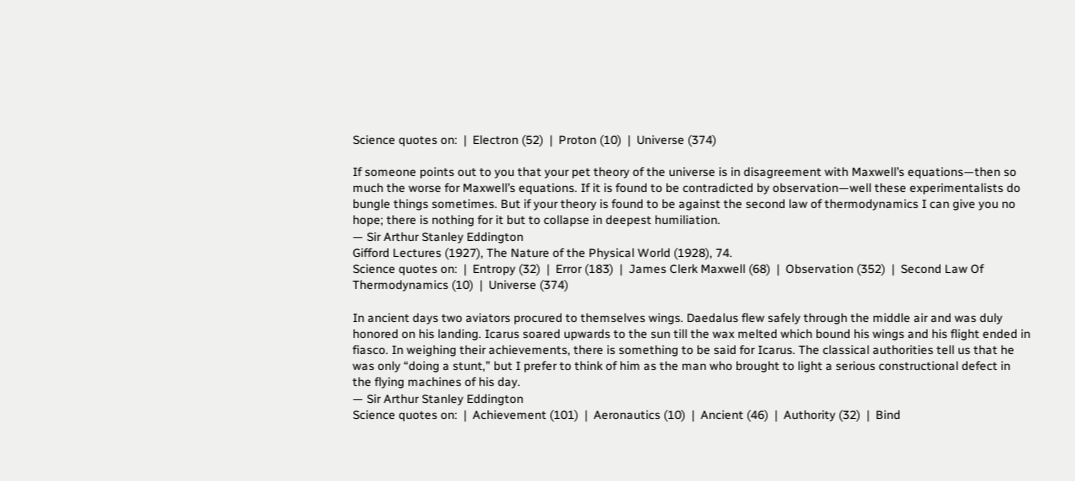Science quotes on:  |  Electron (52)  |  Proton (10)  |  Universe (374)

If someone points out to you that your pet theory of the universe is in disagreement with Maxwell’s equations—then so much the worse for Maxwell’s equations. If it is found to be contradicted by observation—well these experimentalists do bungle things sometimes. But if your theory is found to be against the second law of thermodynamics I can give you no hope; there is nothing for it but to collapse in deepest humiliation.
— Sir Arthur Stanley Eddington
Gifford Lectures (1927), The Nature of the Physical World (1928), 74.
Science quotes on:  |  Entropy (32)  |  Error (183)  |  James Clerk Maxwell (68)  |  Observation (352)  |  Second Law Of Thermodynamics (10)  |  Universe (374)

In ancient days two aviators procured to themselves wings. Daedalus flew safely through the middle air and was duly honored on his landing. Icarus soared upwards to the sun till the wax melted which bound his wings and his flight ended in fiasco. In weighing their achievements, there is something to be said for Icarus. The classical authorities tell us that he was only “doing a stunt,” but I prefer to think of him as the man who brought to light a serious constructional defect in the flying machines of his day.
— Sir Arthur Stanley Eddington
Science quotes on:  |  Achievement (101)  |  Aeronautics (10)  |  Ancient (46)  |  Authority (32)  |  Bind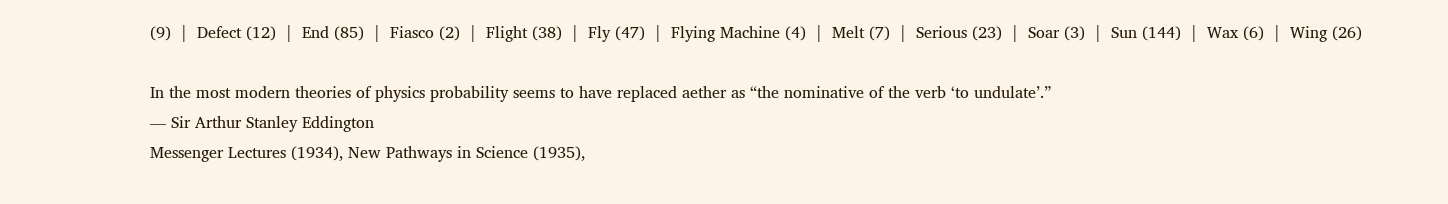(9)  |  Defect (12)  |  End (85)  |  Fiasco (2)  |  Flight (38)  |  Fly (47)  |  Flying Machine (4)  |  Melt (7)  |  Serious (23)  |  Soar (3)  |  Sun (144)  |  Wax (6)  |  Wing (26)

In the most modern theories of physics probability seems to have replaced aether as “the nominative of the verb ‘to undulate’.”
— Sir Arthur Stanley Eddington
Messenger Lectures (1934), New Pathways in Science (1935),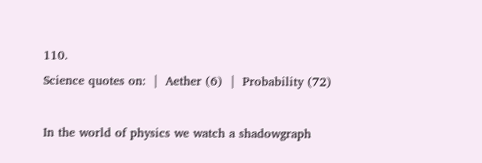110.
Science quotes on:  |  Aether (6)  |  Probability (72)

In the world of physics we watch a shadowgraph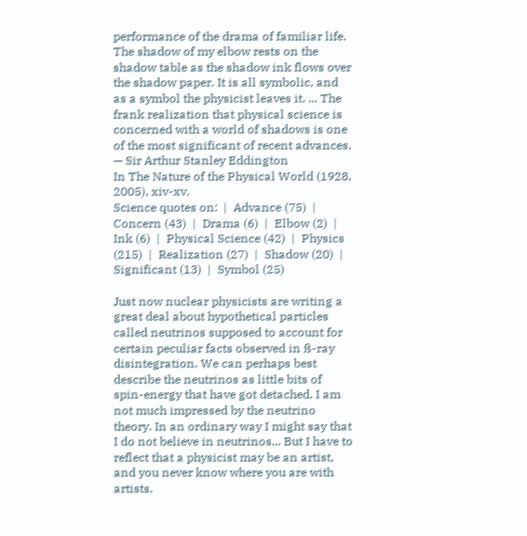performance of the drama of familiar life. The shadow of my elbow rests on the shadow table as the shadow ink flows over the shadow paper. It is all symbolic, and as a symbol the physicist leaves it. ... The frank realization that physical science is concerned with a world of shadows is one of the most significant of recent advances.
— Sir Arthur Stanley Eddington
In The Nature of the Physical World (1928, 2005), xiv-xv.
Science quotes on:  |  Advance (75)  |  Concern (43)  |  Drama (6)  |  Elbow (2)  |  Ink (6)  |  Physical Science (42)  |  Physics (215)  |  Realization (27)  |  Shadow (20)  |  Significant (13)  |  Symbol (25)

Just now nuclear physicists are writing a great deal about hypothetical particles called neutrinos supposed to account for certain peculiar facts observed in ß-ray disintegration. We can perhaps best describe the neutrinos as little bits of spin-energy that have got detached. I am not much impressed by the neutrino theory. In an ordinary way I might say that I do not believe in neutrinos... But I have to reflect that a physicist may be an artist, and you never know where you are with artists.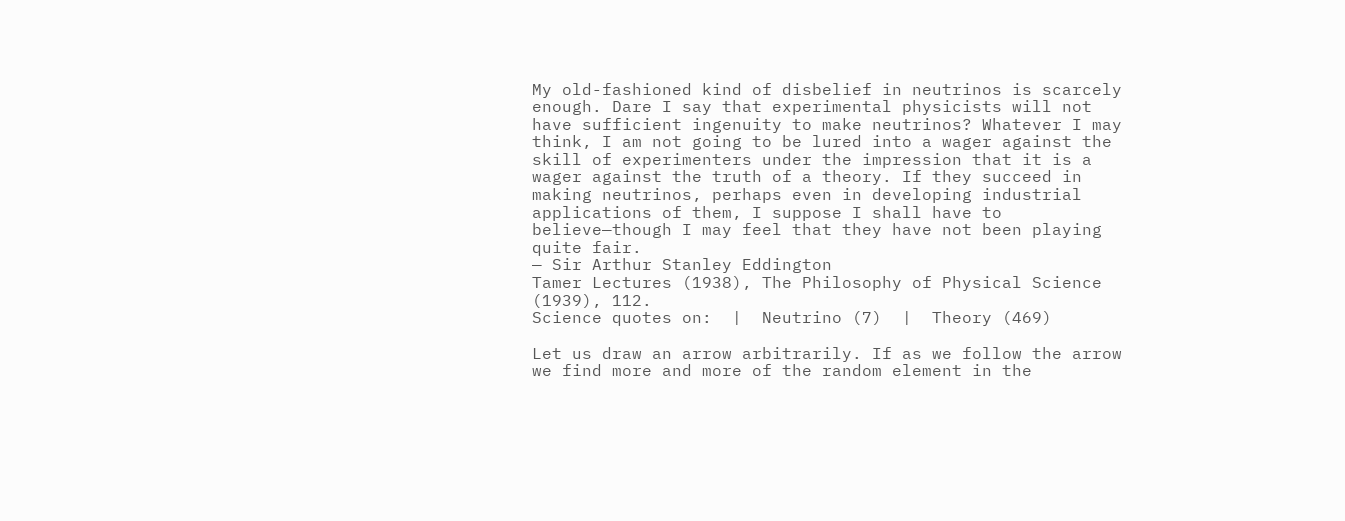My old-fashioned kind of disbelief in neutrinos is scarcely enough. Dare I say that experimental physicists will not have sufficient ingenuity to make neutrinos? Whatever I may think, I am not going to be lured into a wager against the skill of experimenters under the impression that it is a wager against the truth of a theory. If they succeed in making neutrinos, perhaps even in developing industrial applications of them, I suppose I shall have to believe—though I may feel that they have not been playing quite fair.
— Sir Arthur Stanley Eddington
Tamer Lectures (1938), The Philosophy of Physical Science (1939), 112.
Science quotes on:  |  Neutrino (7)  |  Theory (469)

Let us draw an arrow arbitrarily. If as we follow the arrow we find more and more of the random element in the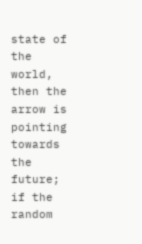state of the world, then the arrow is pointing towards the future; if the random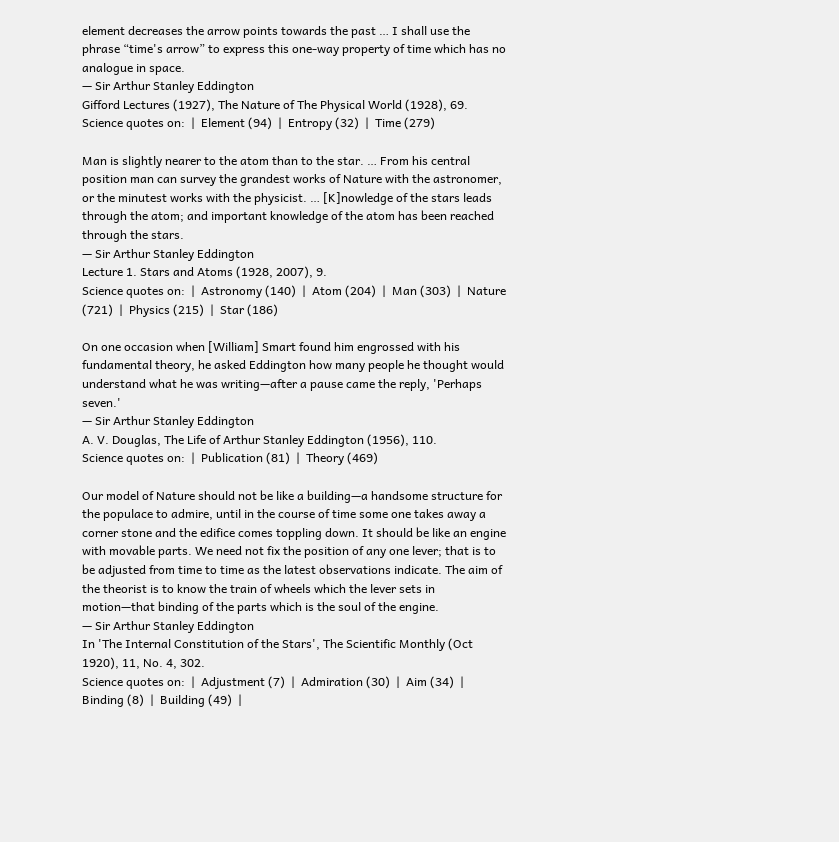element decreases the arrow points towards the past … I shall use the phrase “time's arrow” to express this one-way property of time which has no analogue in space.
— Sir Arthur Stanley Eddington
Gifford Lectures (1927), The Nature of The Physical World (1928), 69.
Science quotes on:  |  Element (94)  |  Entropy (32)  |  Time (279)

Man is slightly nearer to the atom than to the star. … From his central position man can survey the grandest works of Nature with the astronomer, or the minutest works with the physicist. … [K]nowledge of the stars leads through the atom; and important knowledge of the atom has been reached through the stars.
— Sir Arthur Stanley Eddington
Lecture 1. Stars and Atoms (1928, 2007), 9.
Science quotes on:  |  Astronomy (140)  |  Atom (204)  |  Man (303)  |  Nature (721)  |  Physics (215)  |  Star (186)

On one occasion when [William] Smart found him engrossed with his fundamental theory, he asked Eddington how many people he thought would understand what he was writing—after a pause came the reply, 'Perhaps seven.'
— Sir Arthur Stanley Eddington
A. V. Douglas, The Life of Arthur Stanley Eddington (1956), 110.
Science quotes on:  |  Publication (81)  |  Theory (469)

Our model of Nature should not be like a building—a handsome structure for the populace to admire, until in the course of time some one takes away a corner stone and the edifice comes toppling down. It should be like an engine with movable parts. We need not fix the position of any one lever; that is to be adjusted from time to time as the latest observations indicate. The aim of the theorist is to know the train of wheels which the lever sets in motion—that binding of the parts which is the soul of the engine.
— Sir Arthur Stanley Eddington
In 'The Internal Constitution of the Stars', The Scientific Monthly (Oct 1920), 11, No. 4, 302.
Science quotes on:  |  Adjustment (7)  |  Admiration (30)  |  Aim (34)  |  Binding (8)  |  Building (49)  |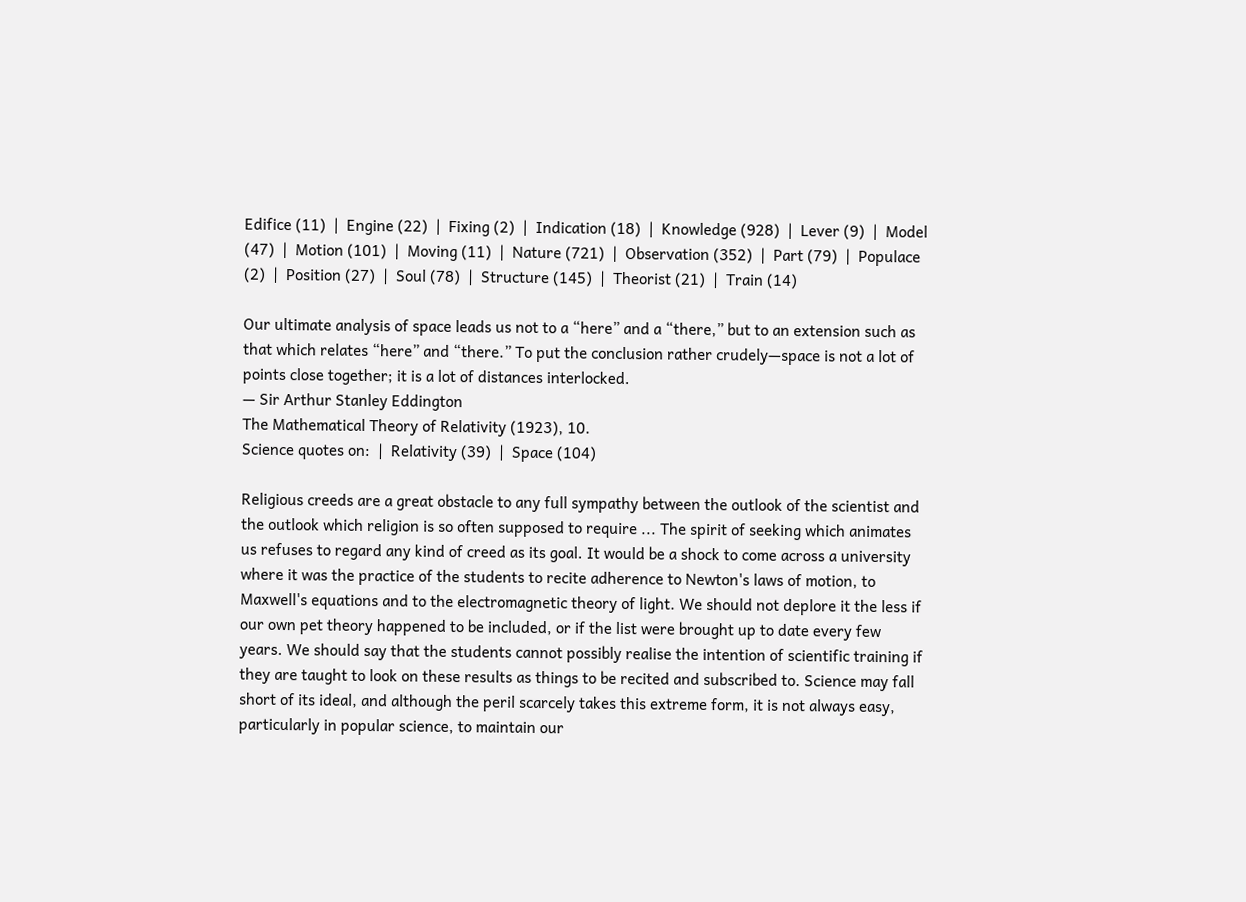Edifice (11)  |  Engine (22)  |  Fixing (2)  |  Indication (18)  |  Knowledge (928)  |  Lever (9)  |  Model (47)  |  Motion (101)  |  Moving (11)  |  Nature (721)  |  Observation (352)  |  Part (79)  |  Populace (2)  |  Position (27)  |  Soul (78)  |  Structure (145)  |  Theorist (21)  |  Train (14)

Our ultimate analysis of space leads us not to a “here” and a “there,” but to an extension such as that which relates “here” and “there.” To put the conclusion rather crudely—space is not a lot of points close together; it is a lot of distances interlocked.
— Sir Arthur Stanley Eddington
The Mathematical Theory of Relativity (1923), 10.
Science quotes on:  |  Relativity (39)  |  Space (104)

Religious creeds are a great obstacle to any full sympathy between the outlook of the scientist and the outlook which religion is so often supposed to require ... The spirit of seeking which animates us refuses to regard any kind of creed as its goal. It would be a shock to come across a university where it was the practice of the students to recite adherence to Newton's laws of motion, to Maxwell's equations and to the electromagnetic theory of light. We should not deplore it the less if our own pet theory happened to be included, or if the list were brought up to date every few years. We should say that the students cannot possibly realise the intention of scientific training if they are taught to look on these results as things to be recited and subscribed to. Science may fall short of its ideal, and although the peril scarcely takes this extreme form, it is not always easy, particularly in popular science, to maintain our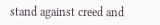stand against creed and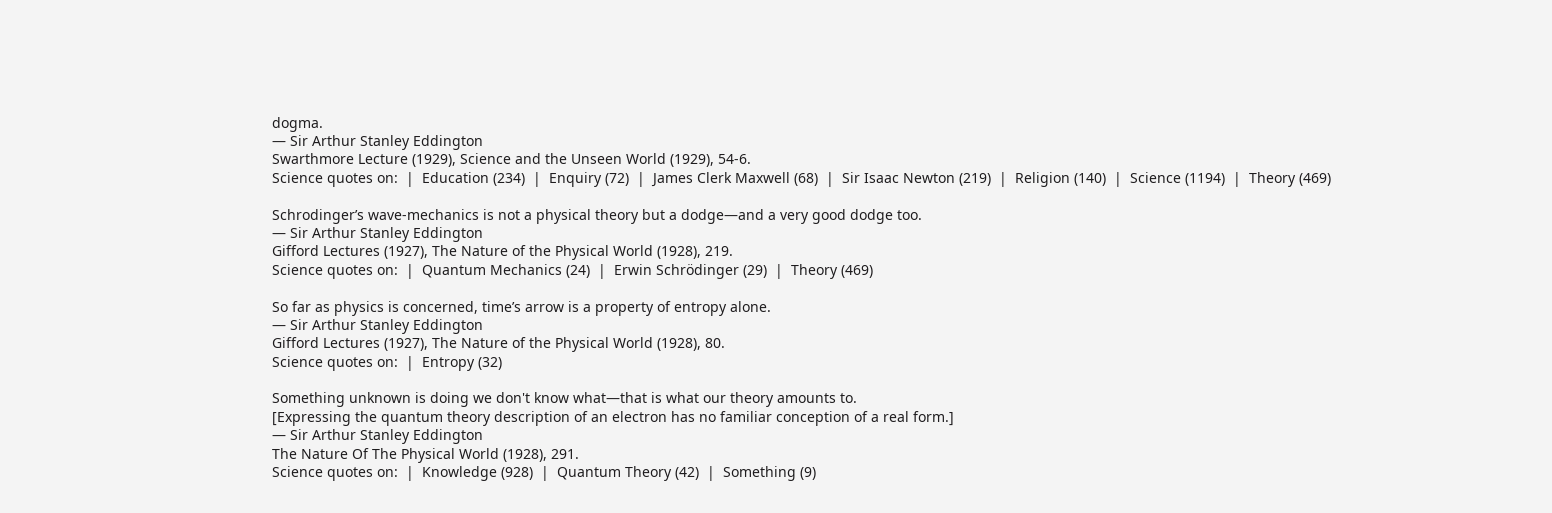dogma.
— Sir Arthur Stanley Eddington
Swarthmore Lecture (1929), Science and the Unseen World (1929), 54-6.
Science quotes on:  |  Education (234)  |  Enquiry (72)  |  James Clerk Maxwell (68)  |  Sir Isaac Newton (219)  |  Religion (140)  |  Science (1194)  |  Theory (469)

Schrodinger’s wave-mechanics is not a physical theory but a dodge—and a very good dodge too.
— Sir Arthur Stanley Eddington
Gifford Lectures (1927), The Nature of the Physical World (1928), 219.
Science quotes on:  |  Quantum Mechanics (24)  |  Erwin Schrödinger (29)  |  Theory (469)

So far as physics is concerned, time’s arrow is a property of entropy alone.
— Sir Arthur Stanley Eddington
Gifford Lectures (1927), The Nature of the Physical World (1928), 80.
Science quotes on:  |  Entropy (32)

Something unknown is doing we don't know what—that is what our theory amounts to.
[Expressing the quantum theory description of an electron has no familiar conception of a real form.]
— Sir Arthur Stanley Eddington
The Nature Of The Physical World (1928), 291.
Science quotes on:  |  Knowledge (928)  |  Quantum Theory (42)  |  Something (9)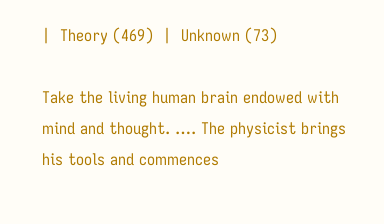|  Theory (469)  |  Unknown (73)

Take the living human brain endowed with mind and thought. …. The physicist brings his tools and commences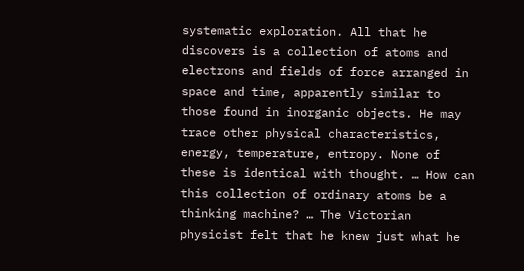systematic exploration. All that he discovers is a collection of atoms and electrons and fields of force arranged in space and time, apparently similar to those found in inorganic objects. He may trace other physical characteristics, energy, temperature, entropy. None of these is identical with thought. … How can this collection of ordinary atoms be a thinking machine? … The Victorian physicist felt that he knew just what he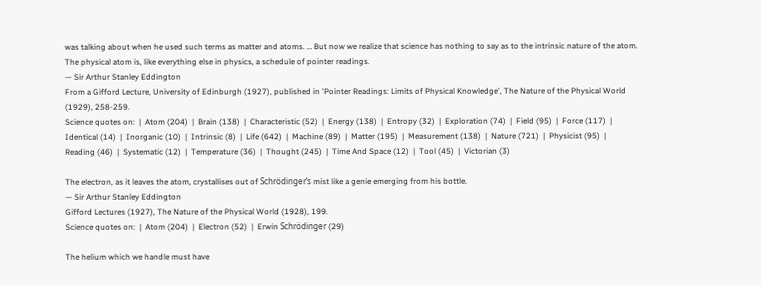was talking about when he used such terms as matter and atoms. … But now we realize that science has nothing to say as to the intrinsic nature of the atom. The physical atom is, like everything else in physics, a schedule of pointer readings.
— Sir Arthur Stanley Eddington
From a Gifford Lecture, University of Edinburgh (1927), published in 'Pointer Readings: Limits of Physical Knowledge', The Nature of the Physical World (1929), 258-259.
Science quotes on:  |  Atom (204)  |  Brain (138)  |  Characteristic (52)  |  Energy (138)  |  Entropy (32)  |  Exploration (74)  |  Field (95)  |  Force (117)  |  Identical (14)  |  Inorganic (10)  |  Intrinsic (8)  |  Life (642)  |  Machine (89)  |  Matter (195)  |  Measurement (138)  |  Nature (721)  |  Physicist (95)  |  Reading (46)  |  Systematic (12)  |  Temperature (36)  |  Thought (245)  |  Time And Space (12)  |  Tool (45)  |  Victorian (3)

The electron, as it leaves the atom, crystallises out of Schrödinger’s mist like a genie emerging from his bottle.
— Sir Arthur Stanley Eddington
Gifford Lectures (1927), The Nature of the Physical World (1928), 199.
Science quotes on:  |  Atom (204)  |  Electron (52)  |  Erwin Schrödinger (29)

The helium which we handle must have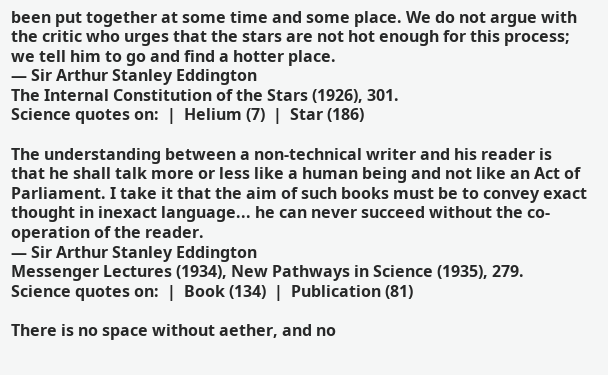been put together at some time and some place. We do not argue with the critic who urges that the stars are not hot enough for this process; we tell him to go and find a hotter place.
— Sir Arthur Stanley Eddington
The Internal Constitution of the Stars (1926), 301.
Science quotes on:  |  Helium (7)  |  Star (186)

The understanding between a non-technical writer and his reader is that he shall talk more or less like a human being and not like an Act of Parliament. I take it that the aim of such books must be to convey exact thought in inexact language... he can never succeed without the co-operation of the reader.
— Sir Arthur Stanley Eddington
Messenger Lectures (1934), New Pathways in Science (1935), 279.
Science quotes on:  |  Book (134)  |  Publication (81)

There is no space without aether, and no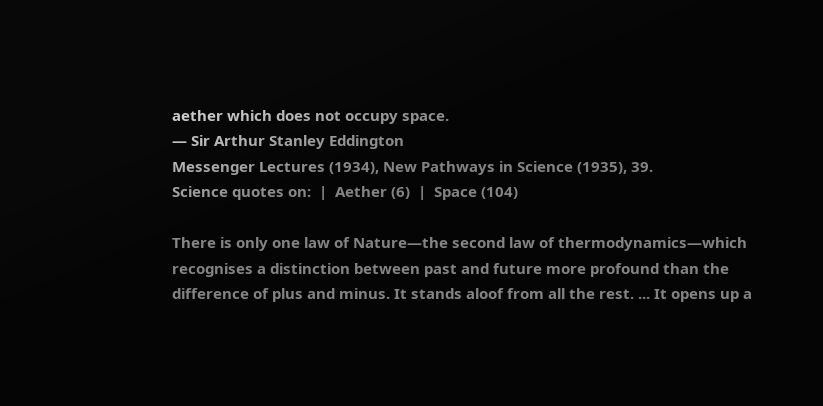aether which does not occupy space.
— Sir Arthur Stanley Eddington
Messenger Lectures (1934), New Pathways in Science (1935), 39.
Science quotes on:  |  Aether (6)  |  Space (104)

There is only one law of Nature—the second law of thermodynamics—which recognises a distinction between past and future more profound than the difference of plus and minus. It stands aloof from all the rest. ... It opens up a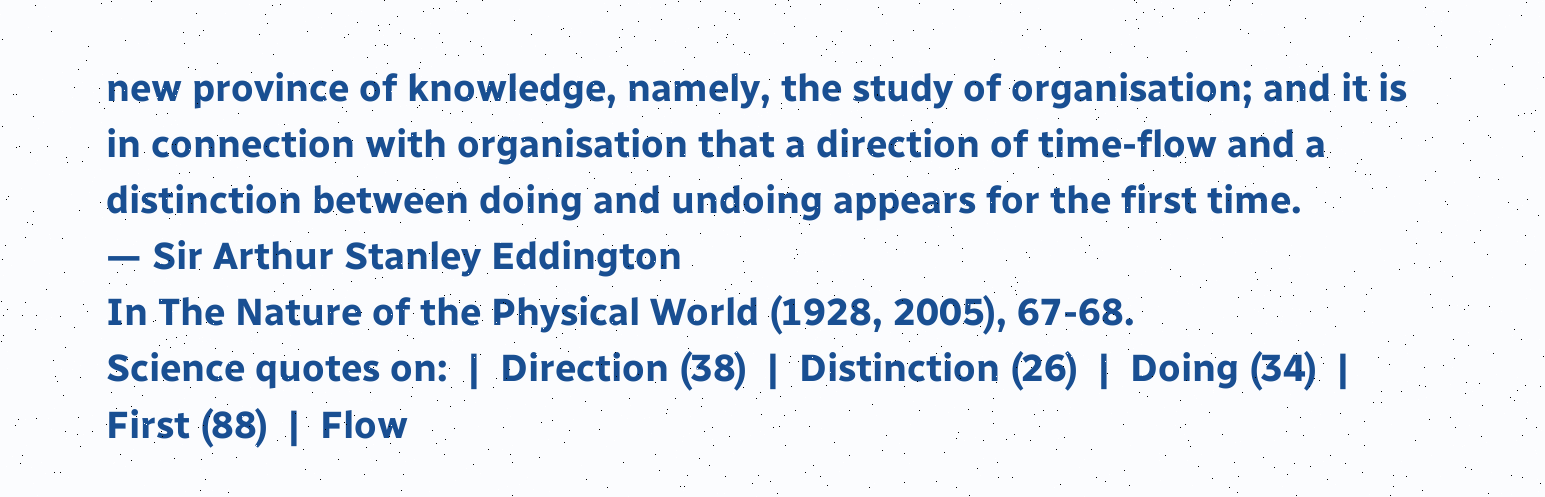new province of knowledge, namely, the study of organisation; and it is in connection with organisation that a direction of time-flow and a distinction between doing and undoing appears for the first time.
— Sir Arthur Stanley Eddington
In The Nature of the Physical World (1928, 2005), 67-68.
Science quotes on:  |  Direction (38)  |  Distinction (26)  |  Doing (34)  |  First (88)  |  Flow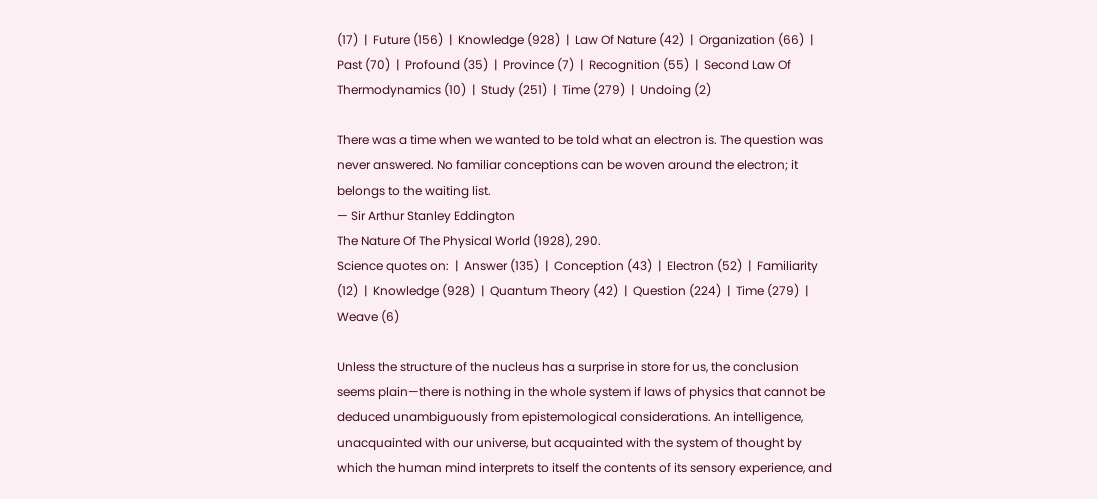(17)  |  Future (156)  |  Knowledge (928)  |  Law Of Nature (42)  |  Organization (66)  |  Past (70)  |  Profound (35)  |  Province (7)  |  Recognition (55)  |  Second Law Of Thermodynamics (10)  |  Study (251)  |  Time (279)  |  Undoing (2)

There was a time when we wanted to be told what an electron is. The question was never answered. No familiar conceptions can be woven around the electron; it belongs to the waiting list.
— Sir Arthur Stanley Eddington
The Nature Of The Physical World (1928), 290.
Science quotes on:  |  Answer (135)  |  Conception (43)  |  Electron (52)  |  Familiarity (12)  |  Knowledge (928)  |  Quantum Theory (42)  |  Question (224)  |  Time (279)  |  Weave (6)

Unless the structure of the nucleus has a surprise in store for us, the conclusion seems plain—there is nothing in the whole system if laws of physics that cannot be deduced unambiguously from epistemological considerations. An intelligence, unacquainted with our universe, but acquainted with the system of thought by which the human mind interprets to itself the contents of its sensory experience, and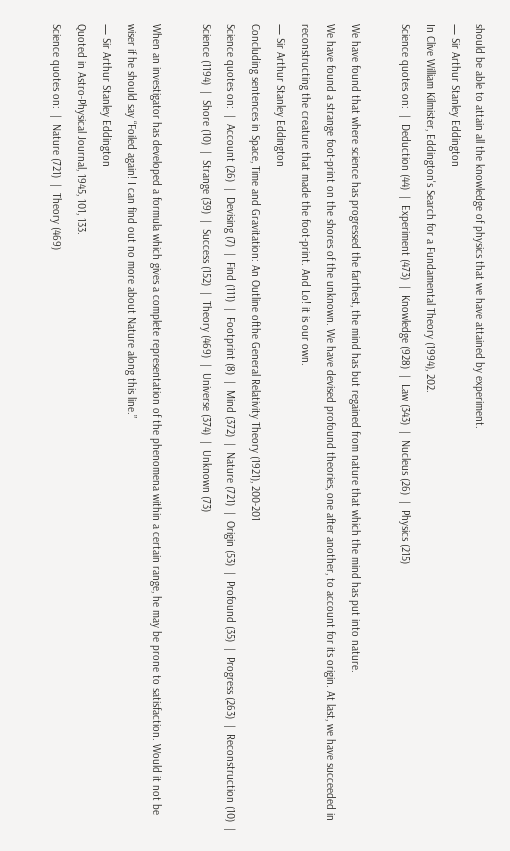should be able to attain all the knowledge of physics that we have attained by experiment.
— Sir Arthur Stanley Eddington
In Clive William Kilmister, Eddington's Search for a Fundamental Theory (1994), 202.
Science quotes on:  |  Deduction (44)  |  Experiment (473)  |  Knowledge (928)  |  Law (343)  |  Nucleus (26)  |  Physics (215)

We have found that where science has progressed the farthest, the mind has but regained from nature that which the mind has put into nature.
We have found a strange foot-print on the shores of the unknown. We have devised profound theories, one after another, to account for its origin. At last, we have succeeded in reconstructing the creature that made the foot-print. And Lo! it is our own.
— Sir Arthur Stanley Eddington
Concluding sentences in Space, Time and Gravitation: An Outline ofthe General Relativity Theory (1921), 200-201
Science quotes on:  |  Account (26)  |  Devising (7)  |  Find (111)  |  Footprint (8)  |  Mind (372)  |  Nature (721)  |  Origin (53)  |  Profound (35)  |  Progress (263)  |  Reconstruction (10)  |  Science (1194)  |  Shore (10)  |  Strange (39)  |  Success (152)  |  Theory (469)  |  Universe (374)  |  Unknown (73)

When an investigator has developed a formula which gives a complete representation of the phenomena within a certain range, he may be prone to satisfaction. Would it not be wiser if he should say “Foiled again! I can find out no more about Nature along this line.”
— Sir Arthur Stanley Eddington
Quoted in Astro-Physical Journal, 1945, 101, 133.
Science quotes on:  |  Nature (721)  |  Theory (469)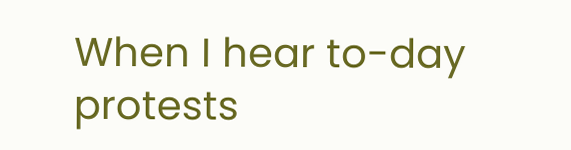When I hear to-day protests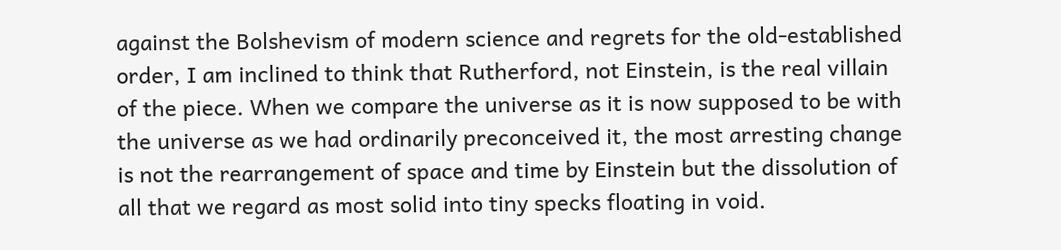against the Bolshevism of modern science and regrets for the old-established order, I am inclined to think that Rutherford, not Einstein, is the real villain of the piece. When we compare the universe as it is now supposed to be with the universe as we had ordinarily preconceived it, the most arresting change is not the rearrangement of space and time by Einstein but the dissolution of all that we regard as most solid into tiny specks floating in void.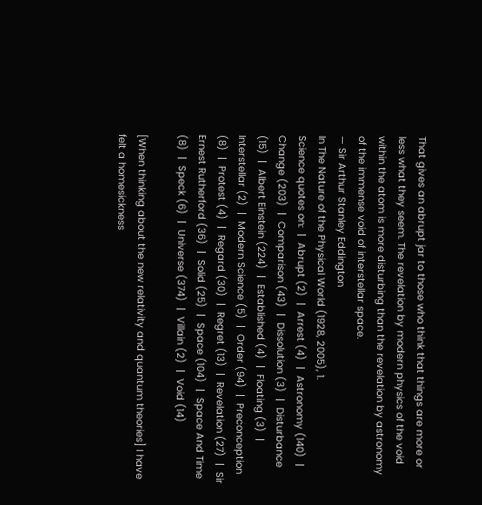That gives an abrupt jar to those who think that things are more or less what they seem. The revelation by modern physics of the void within the atom is more disturbing than the revelation by astronomy of the immense void of interstellar space.
— Sir Arthur Stanley Eddington
In The Nature of the Physical World (1928, 2005), 1.
Science quotes on:  |  Abrupt (2)  |  Arrest (4)  |  Astronomy (140)  |  Change (203)  |  Comparison (43)  |  Dissolution (3)  |  Disturbance (15)  |  Albert Einstein (224)  |  Established (4)  |  Floating (3)  |  Interstellar (2)  |  Modern Science (5)  |  Order (94)  |  Preconception (8)  |  Protest (4)  |  Regard (30)  |  Regret (13)  |  Revelation (27)  |  Sir Ernest Rutherford (36)  |  Solid (25)  |  Space (104)  |  Space And Time (8)  |  Speck (6)  |  Universe (374)  |  Villain (2)  |  Void (14)

[When thinking about the new relativity and quantum theories] I have felt a homesickness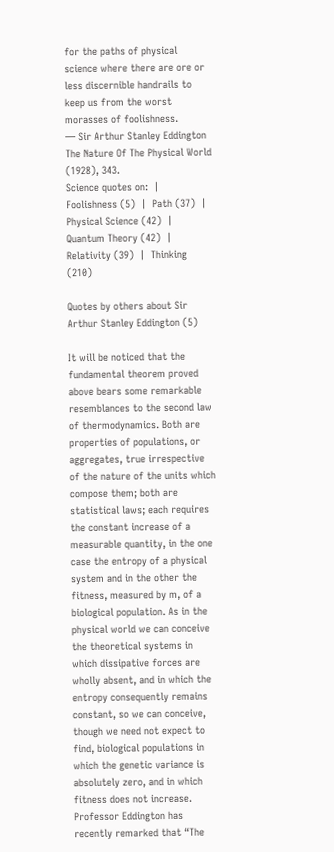for the paths of physical science where there are ore or less discernible handrails to keep us from the worst morasses of foolishness.
— Sir Arthur Stanley Eddington
The Nature Of The Physical World (1928), 343.
Science quotes on:  |  Foolishness (5)  |  Path (37)  |  Physical Science (42)  |  Quantum Theory (42)  |  Relativity (39)  |  Thinking (210)

Quotes by others about Sir Arthur Stanley Eddington (5)

It will be noticed that the fundamental theorem proved above bears some remarkable resemblances to the second law of thermodynamics. Both are properties of populations, or aggregates, true irrespective of the nature of the units which compose them; both are statistical laws; each requires the constant increase of a measurable quantity, in the one case the entropy of a physical system and in the other the fitness, measured by m, of a biological population. As in the physical world we can conceive the theoretical systems in which dissipative forces are wholly absent, and in which the entropy consequently remains constant, so we can conceive, though we need not expect to find, biological populations in which the genetic variance is absolutely zero, and in which fitness does not increase. Professor Eddington has recently remarked that “The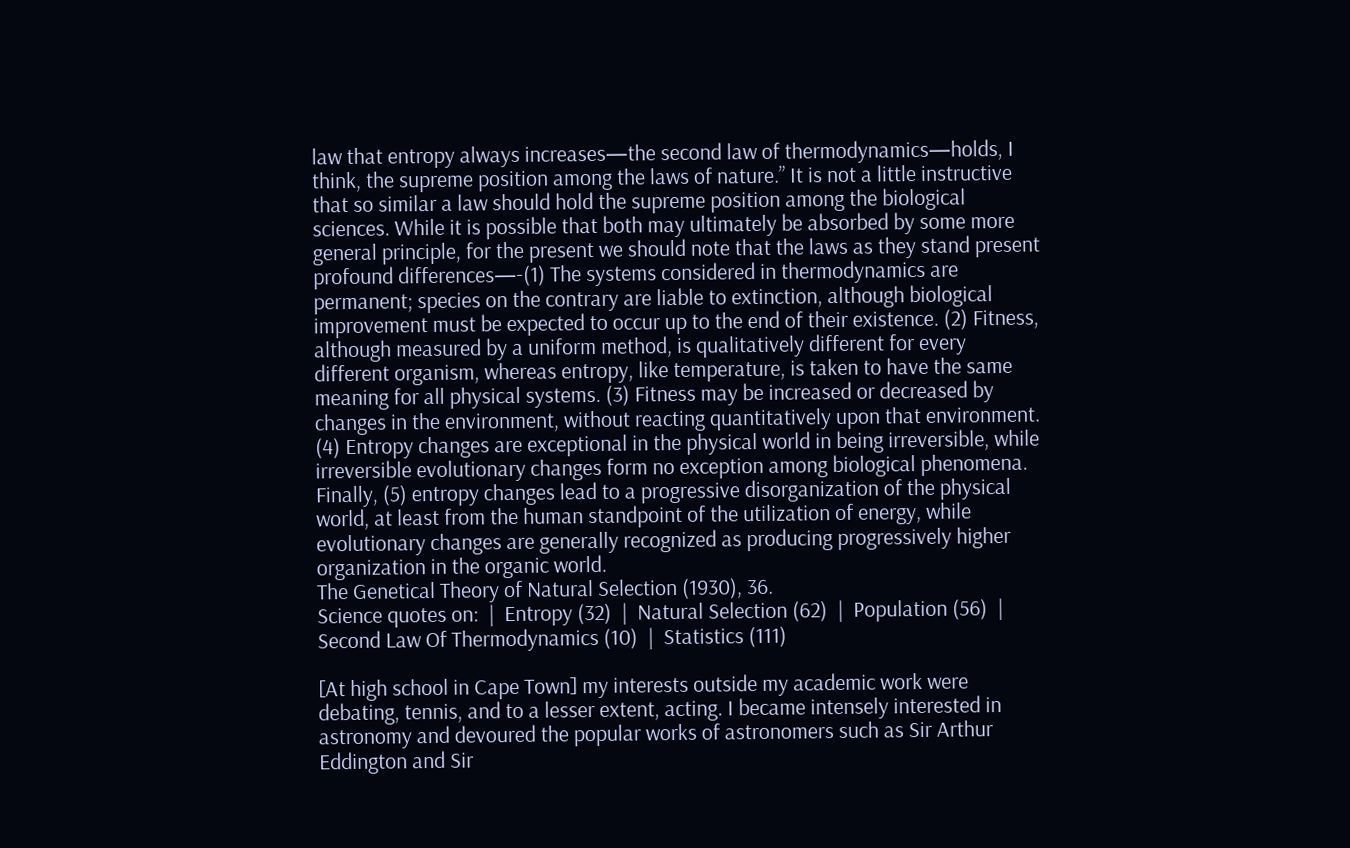law that entropy always increases—the second law of thermodynamics—holds, I think, the supreme position among the laws of nature.” It is not a little instructive that so similar a law should hold the supreme position among the biological sciences. While it is possible that both may ultimately be absorbed by some more general principle, for the present we should note that the laws as they stand present profound differences—-(1) The systems considered in thermodynamics are permanent; species on the contrary are liable to extinction, although biological improvement must be expected to occur up to the end of their existence. (2) Fitness, although measured by a uniform method, is qualitatively different for every different organism, whereas entropy, like temperature, is taken to have the same meaning for all physical systems. (3) Fitness may be increased or decreased by changes in the environment, without reacting quantitatively upon that environment. (4) Entropy changes are exceptional in the physical world in being irreversible, while irreversible evolutionary changes form no exception among biological phenomena. Finally, (5) entropy changes lead to a progressive disorganization of the physical world, at least from the human standpoint of the utilization of energy, while evolutionary changes are generally recognized as producing progressively higher organization in the organic world.
The Genetical Theory of Natural Selection (1930), 36.
Science quotes on:  |  Entropy (32)  |  Natural Selection (62)  |  Population (56)  |  Second Law Of Thermodynamics (10)  |  Statistics (111)

[At high school in Cape Town] my interests outside my academic work were debating, tennis, and to a lesser extent, acting. I became intensely interested in astronomy and devoured the popular works of astronomers such as Sir Arthur Eddington and Sir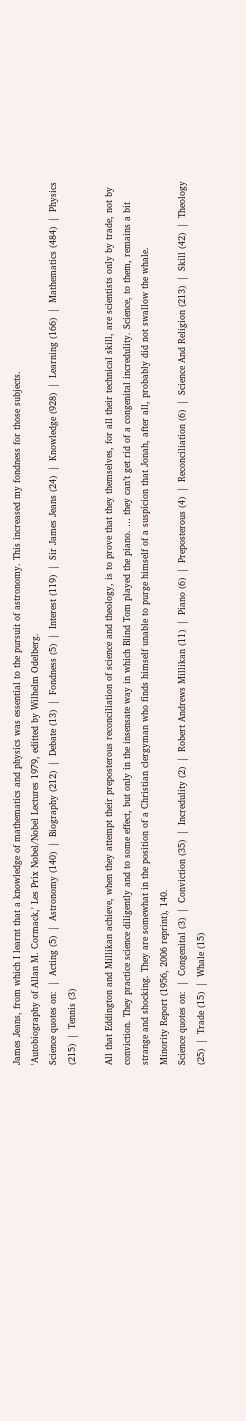James Jeans, from which I learnt that a knowledge of mathematics and physics was essential to the pursuit of astronomy. This increased my fondness for those subjects.
'Autobiography of Allan M. Cormack,' Les Prix Nobel/Nobel Lectures 1979, editted by Wilhelm Odelberg.
Science quotes on:  |  Acting (5)  |  Astronomy (140)  |  Biography (212)  |  Debate (13)  |  Fondness (5)  |  Interest (119)  |  Sir James Jeans (24)  |  Knowledge (928)  |  Learning (166)  |  Mathematics (484)  |  Physics (215)  |  Tennis (3)

All that Eddington and Millikan achieve, when they attempt their preposterous reconciliation of science and theology, is to prove that they themselves, for all their technical skill, are scientists only by trade, not by conviction. They practice science diligently and to some effect, but only in the insensate way in which Blind Tom played the piano. … they can’t get rid of a congenital incredulity. Science, to them, remains a bit strange and shocking. They are somewhat in the position of a Christian clergyman who finds himself unable to purge himself of a suspicion that Jonah, after all, probably did not swallow the whale.
Minority Report (1956, 2006 reprint), 140.
Science quotes on:  |  Congenital (3)  |  Conviction (35)  |  Incredulity (2)  |  Robert Andrews Millikan (11)  |  Piano (6)  |  Preposterous (4)  |  Reconciliation (6)  |  Science And Religion (213)  |  Skill (42)  |  Theology (25)  |  Trade (15)  |  Whale (15)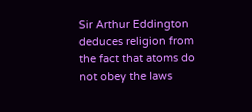Sir Arthur Eddington deduces religion from the fact that atoms do not obey the laws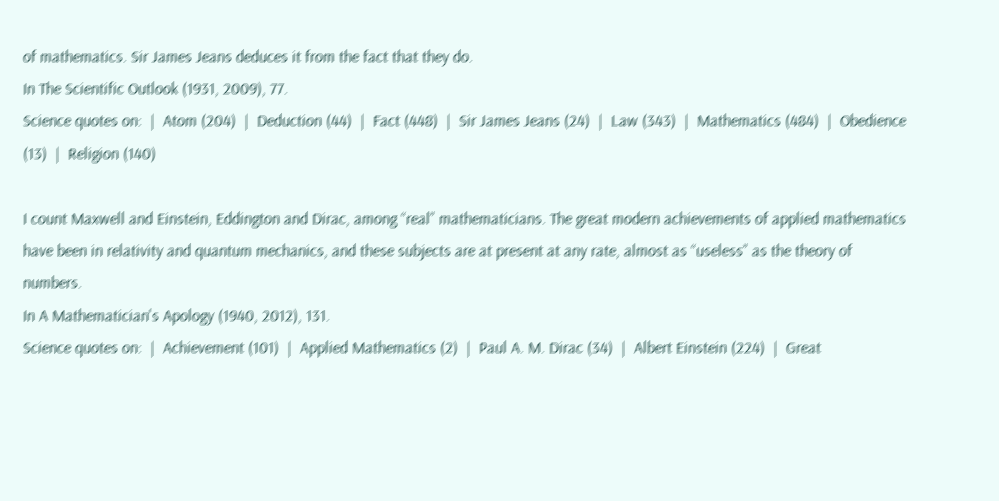of mathematics. Sir James Jeans deduces it from the fact that they do.
In The Scientific Outlook (1931, 2009), 77.
Science quotes on:  |  Atom (204)  |  Deduction (44)  |  Fact (448)  |  Sir James Jeans (24)  |  Law (343)  |  Mathematics (484)  |  Obedience (13)  |  Religion (140)

I count Maxwell and Einstein, Eddington and Dirac, among “real” mathematicians. The great modern achievements of applied mathematics have been in relativity and quantum mechanics, and these subjects are at present at any rate, almost as “useless” as the theory of numbers.
In A Mathematician's Apology (1940, 2012), 131.
Science quotes on:  |  Achievement (101)  |  Applied Mathematics (2)  |  Paul A. M. Dirac (34)  |  Albert Einstein (224)  |  Great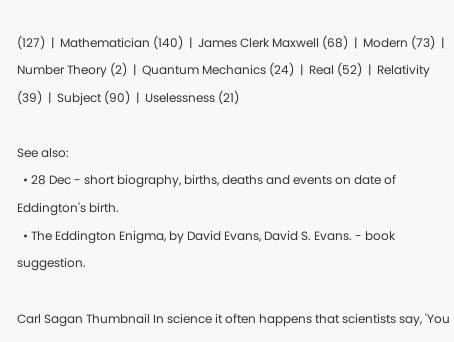(127)  |  Mathematician (140)  |  James Clerk Maxwell (68)  |  Modern (73)  |  Number Theory (2)  |  Quantum Mechanics (24)  |  Real (52)  |  Relativity (39)  |  Subject (90)  |  Uselessness (21)

See also:
  • 28 Dec - short biography, births, deaths and events on date of Eddington's birth.
  • The Eddington Enigma, by David Evans, David S. Evans. - book suggestion.

Carl Sagan Thumbnail In science it often happens that scientists say, 'You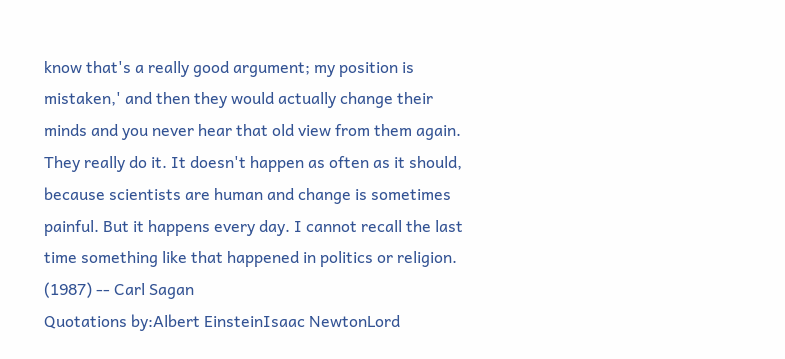know that's a really good argument; my position is mistaken,' and then they would actually change their minds and you never hear that old view from them again. They really do it. It doesn't happen as often as it should, because scientists are human and change is sometimes painful. But it happens every day. I cannot recall the last time something like that happened in politics or religion. (1987) -- Carl Sagan
Quotations by:Albert EinsteinIsaac NewtonLord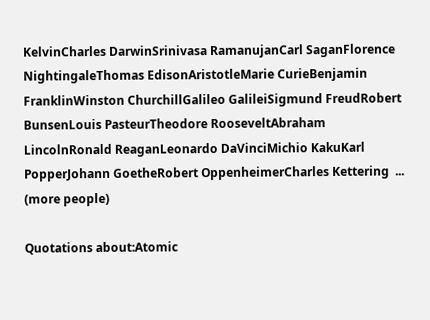KelvinCharles DarwinSrinivasa RamanujanCarl SaganFlorence NightingaleThomas EdisonAristotleMarie CurieBenjamin FranklinWinston ChurchillGalileo GalileiSigmund FreudRobert BunsenLouis PasteurTheodore RooseveltAbraham LincolnRonald ReaganLeonardo DaVinciMichio KakuKarl PopperJohann GoetheRobert OppenheimerCharles Kettering  ... (more people)

Quotations about:Atomic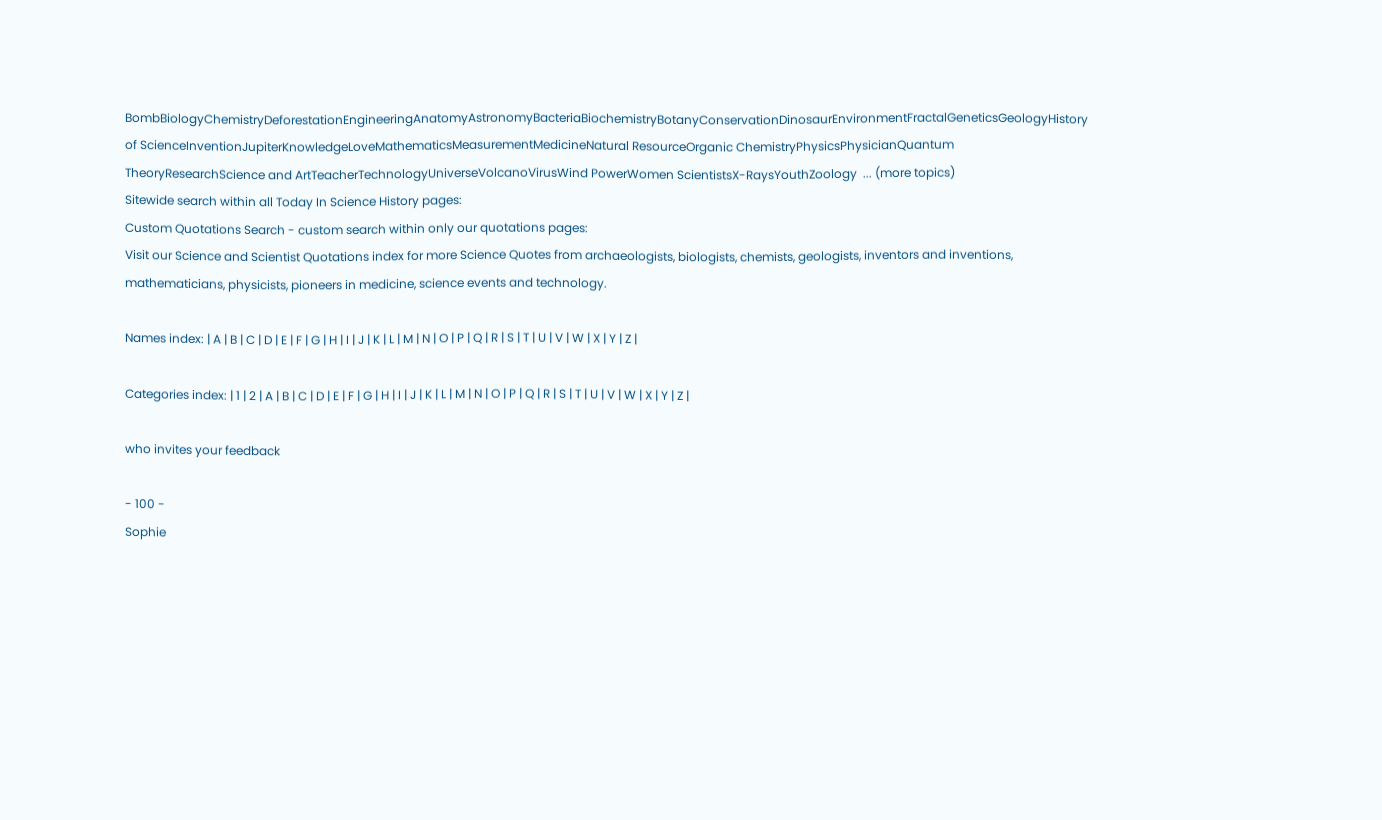BombBiologyChemistryDeforestationEngineeringAnatomyAstronomyBacteriaBiochemistryBotanyConservationDinosaurEnvironmentFractalGeneticsGeologyHistory of ScienceInventionJupiterKnowledgeLoveMathematicsMeasurementMedicineNatural ResourceOrganic ChemistryPhysicsPhysicianQuantum TheoryResearchScience and ArtTeacherTechnologyUniverseVolcanoVirusWind PowerWomen ScientistsX-RaysYouthZoology  ... (more topics)
Sitewide search within all Today In Science History pages:
Custom Quotations Search - custom search within only our quotations pages:
Visit our Science and Scientist Quotations index for more Science Quotes from archaeologists, biologists, chemists, geologists, inventors and inventions, mathematicians, physicists, pioneers in medicine, science events and technology.

Names index: | A | B | C | D | E | F | G | H | I | J | K | L | M | N | O | P | Q | R | S | T | U | V | W | X | Y | Z |

Categories index: | 1 | 2 | A | B | C | D | E | F | G | H | I | J | K | L | M | N | O | P | Q | R | S | T | U | V | W | X | Y | Z |

who invites your feedback

- 100 -
Sophie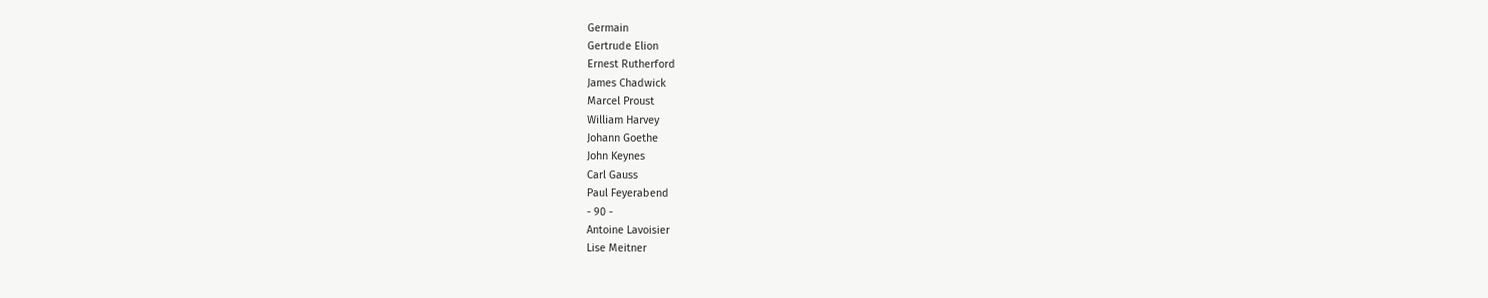Germain
Gertrude Elion
Ernest Rutherford
James Chadwick
Marcel Proust
William Harvey
Johann Goethe
John Keynes
Carl Gauss
Paul Feyerabend
- 90 -
Antoine Lavoisier
Lise Meitner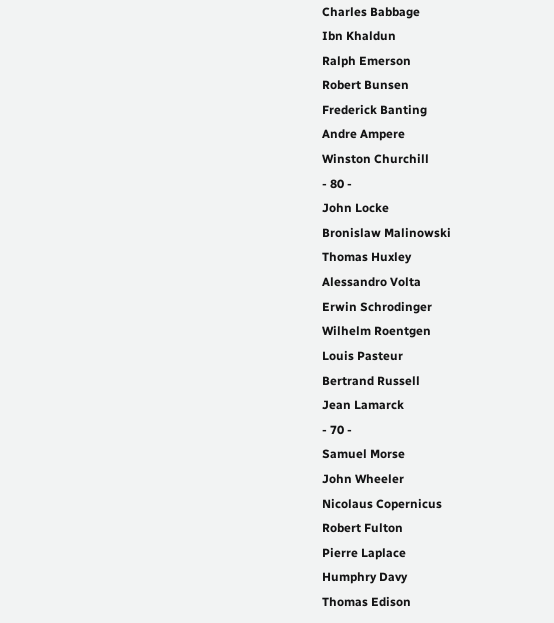Charles Babbage
Ibn Khaldun
Ralph Emerson
Robert Bunsen
Frederick Banting
Andre Ampere
Winston Churchill
- 80 -
John Locke
Bronislaw Malinowski
Thomas Huxley
Alessandro Volta
Erwin Schrodinger
Wilhelm Roentgen
Louis Pasteur
Bertrand Russell
Jean Lamarck
- 70 -
Samuel Morse
John Wheeler
Nicolaus Copernicus
Robert Fulton
Pierre Laplace
Humphry Davy
Thomas Edison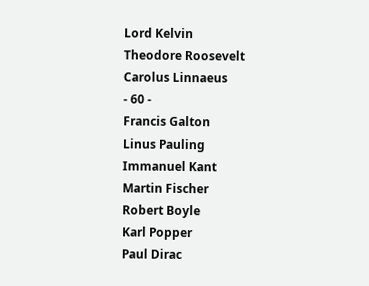Lord Kelvin
Theodore Roosevelt
Carolus Linnaeus
- 60 -
Francis Galton
Linus Pauling
Immanuel Kant
Martin Fischer
Robert Boyle
Karl Popper
Paul Dirac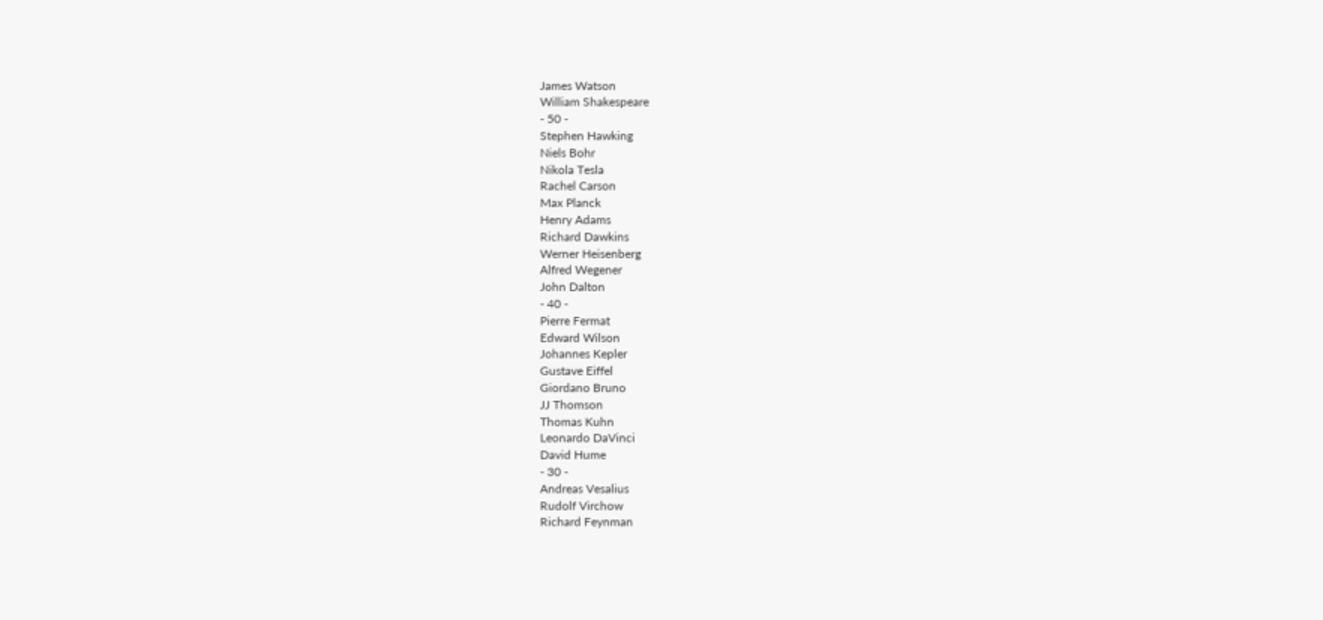James Watson
William Shakespeare
- 50 -
Stephen Hawking
Niels Bohr
Nikola Tesla
Rachel Carson
Max Planck
Henry Adams
Richard Dawkins
Werner Heisenberg
Alfred Wegener
John Dalton
- 40 -
Pierre Fermat
Edward Wilson
Johannes Kepler
Gustave Eiffel
Giordano Bruno
JJ Thomson
Thomas Kuhn
Leonardo DaVinci
David Hume
- 30 -
Andreas Vesalius
Rudolf Virchow
Richard Feynman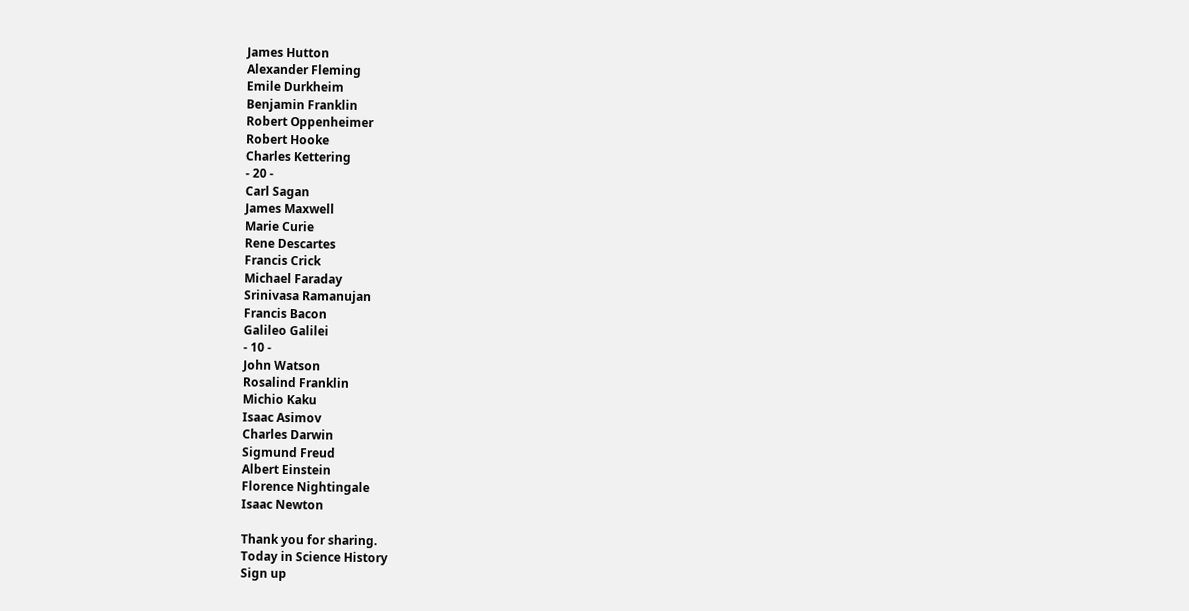James Hutton
Alexander Fleming
Emile Durkheim
Benjamin Franklin
Robert Oppenheimer
Robert Hooke
Charles Kettering
- 20 -
Carl Sagan
James Maxwell
Marie Curie
Rene Descartes
Francis Crick
Michael Faraday
Srinivasa Ramanujan
Francis Bacon
Galileo Galilei
- 10 -
John Watson
Rosalind Franklin
Michio Kaku
Isaac Asimov
Charles Darwin
Sigmund Freud
Albert Einstein
Florence Nightingale
Isaac Newton

Thank you for sharing.
Today in Science History
Sign up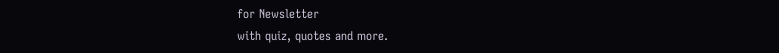for Newsletter
with quiz, quotes and more.